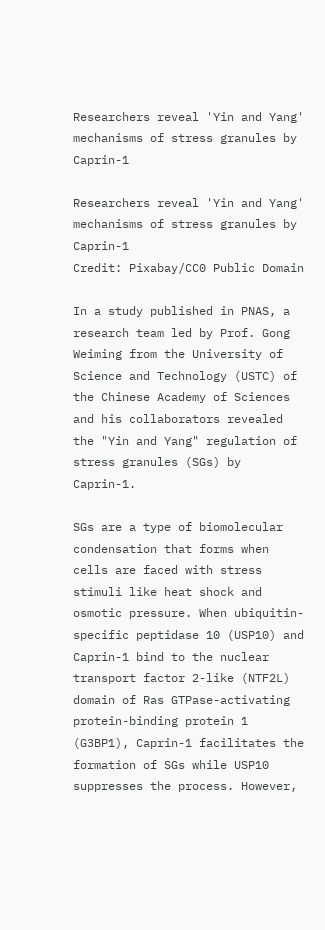Researchers reveal 'Yin and Yang' mechanisms of stress granules by Caprin-1

Researchers reveal 'Yin and Yang' mechanisms of stress granules by Caprin-1
Credit: Pixabay/CC0 Public Domain

In a study published in PNAS, a research team led by Prof. Gong Weiming from the University of Science and Technology (USTC) of the Chinese Academy of Sciences and his collaborators revealed the "Yin and Yang" regulation of stress granules (SGs) by Caprin-1.

SGs are a type of biomolecular condensation that forms when cells are faced with stress stimuli like heat shock and osmotic pressure. When ubiquitin-specific peptidase 10 (USP10) and Caprin-1 bind to the nuclear transport factor 2-like (NTF2L) domain of Ras GTPase-activating protein-binding protein 1 (G3BP1), Caprin-1 facilitates the formation of SGs while USP10 suppresses the process. However,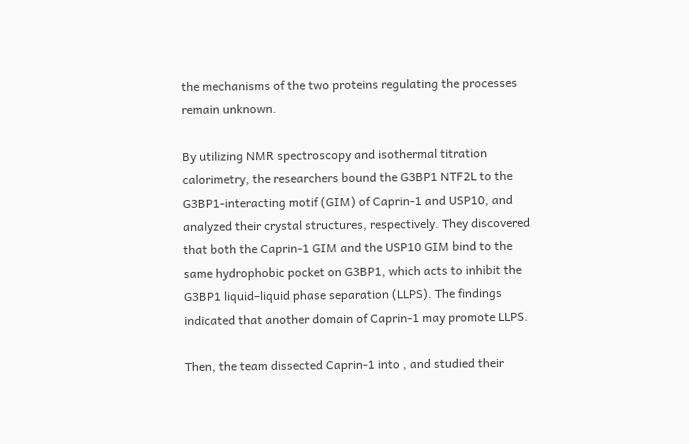the mechanisms of the two proteins regulating the processes remain unknown.

By utilizing NMR spectroscopy and isothermal titration calorimetry, the researchers bound the G3BP1 NTF2L to the G3BP1-interacting motif (GIM) of Caprin-1 and USP10, and analyzed their crystal structures, respectively. They discovered that both the Caprin-1 GIM and the USP10 GIM bind to the same hydrophobic pocket on G3BP1, which acts to inhibit the G3BP1 liquid–liquid phase separation (LLPS). The findings indicated that another domain of Caprin-1 may promote LLPS.

Then, the team dissected Caprin-1 into , and studied their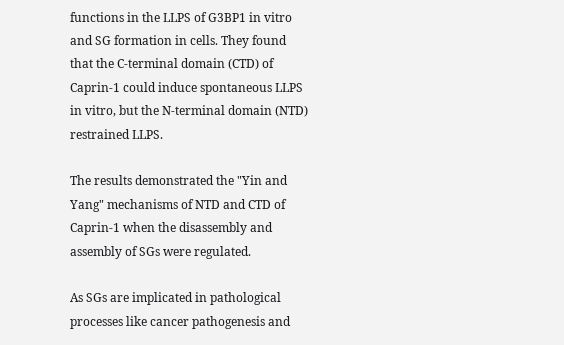functions in the LLPS of G3BP1 in vitro and SG formation in cells. They found that the C-terminal domain (CTD) of Caprin-1 could induce spontaneous LLPS in vitro, but the N-terminal domain (NTD) restrained LLPS.

The results demonstrated the "Yin and Yang" mechanisms of NTD and CTD of Caprin-1 when the disassembly and assembly of SGs were regulated.

As SGs are implicated in pathological processes like cancer pathogenesis and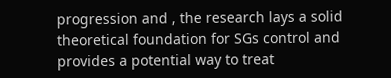progression and , the research lays a solid theoretical foundation for SGs control and provides a potential way to treat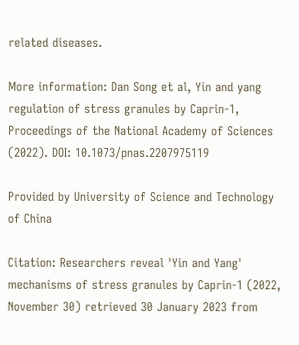related diseases.

More information: Dan Song et al, Yin and yang regulation of stress granules by Caprin-1, Proceedings of the National Academy of Sciences (2022). DOI: 10.1073/pnas.2207975119

Provided by University of Science and Technology of China

Citation: Researchers reveal 'Yin and Yang' mechanisms of stress granules by Caprin-1 (2022, November 30) retrieved 30 January 2023 from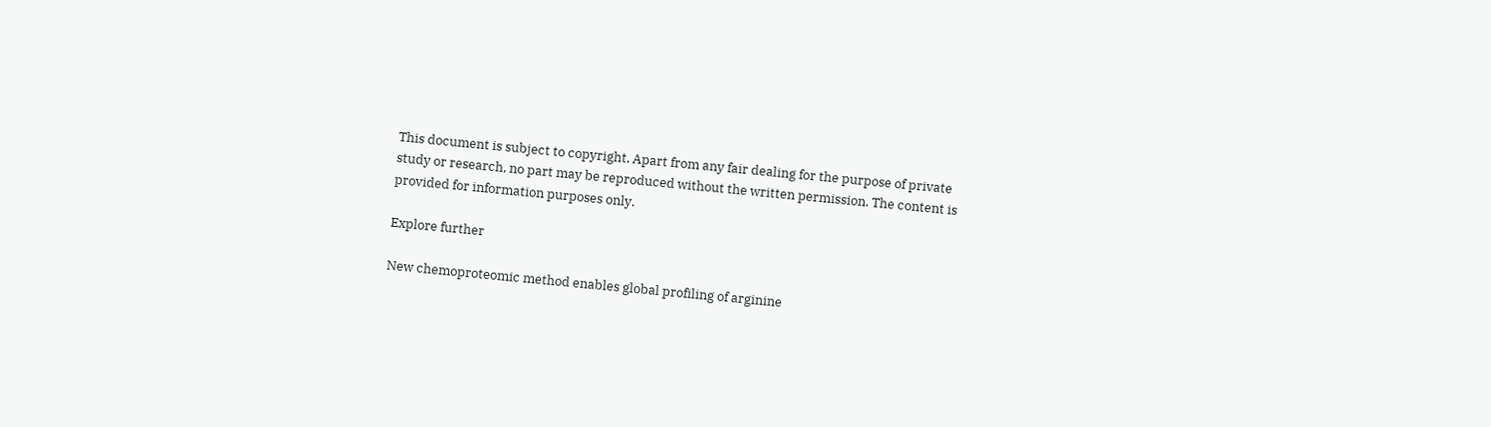This document is subject to copyright. Apart from any fair dealing for the purpose of private study or research, no part may be reproduced without the written permission. The content is provided for information purposes only.

Explore further

New chemoproteomic method enables global profiling of arginine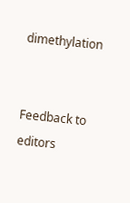dimethylation


Feedback to editors